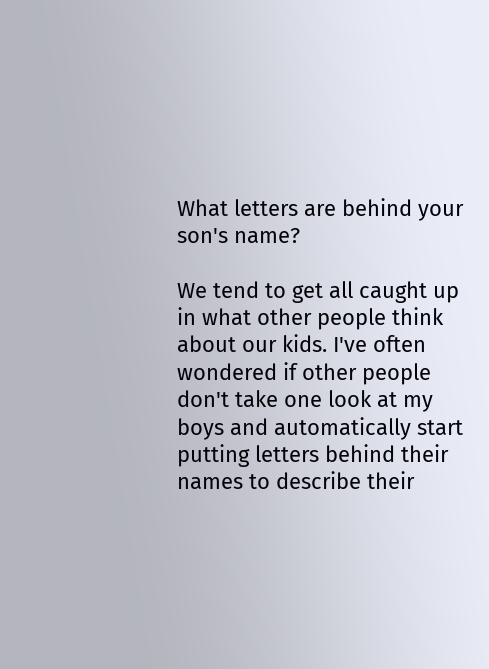What letters are behind your son's name?

We tend to get all caught up in what other people think about our kids. I've often wondered if other people don't take one look at my boys and automatically start putting letters behind their names to describe their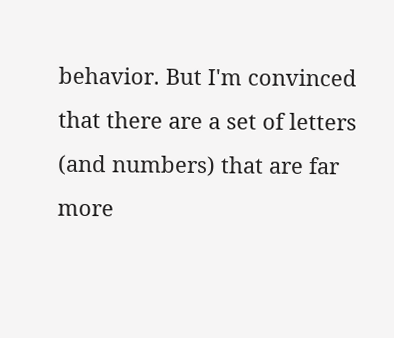behavior. But I'm convinced that there are a set of letters (and numbers) that are far more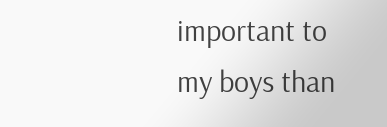important to my boys than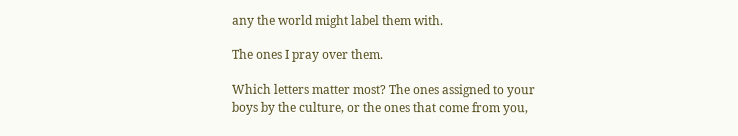any the world might label them with.

The ones I pray over them.

Which letters matter most? The ones assigned to your boys by the culture, or the ones that come from you,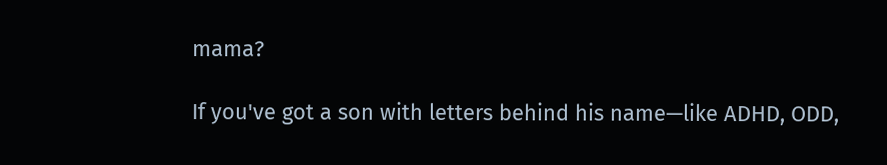mama?

If you've got a son with letters behind his name—like ADHD, ODD,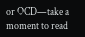or OCD—take a moment to read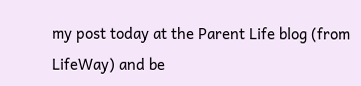my post today at the Parent Life blog (from LifeWay) and be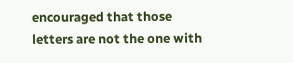encouraged that those letters are not the one with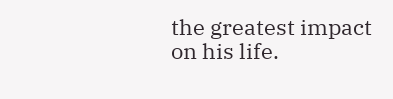the greatest impact on his life.